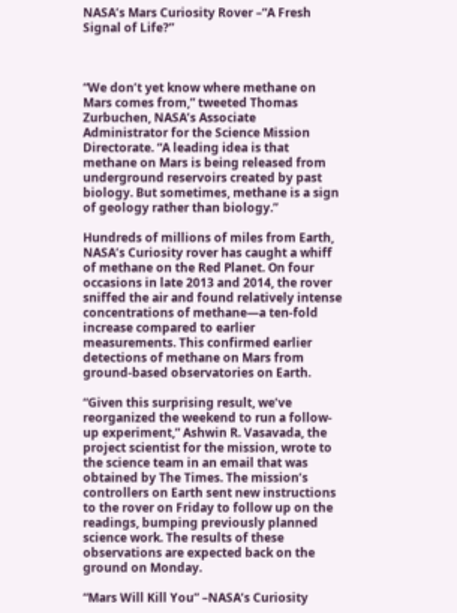NASA’s Mars Curiosity Rover –“A Fresh Signal of Life?”



“We don’t yet know where methane on Mars comes from,” tweeted Thomas Zurbuchen, NASA’s Associate Administrator for the Science Mission Directorate. “A leading idea is that methane on Mars is being released from underground reservoirs created by past biology. But sometimes, methane is a sign of geology rather than biology.”

Hundreds of millions of miles from Earth, NASA’s Curiosity rover has caught a whiff of methane on the Red Planet. On four occasions in late 2013 and 2014, the rover sniffed the air and found relatively intense concentrations of methane—a ten-fold increase compared to earlier measurements. This confirmed earlier detections of methane on Mars from ground-based observatories on Earth.

“Given this surprising result, we’ve reorganized the weekend to run a follow-up experiment,” Ashwin R. Vasavada, the project scientist for the mission, wrote to the science team in an email that was obtained by The Times. The mission’s controllers on Earth sent new instructions to the rover on Friday to follow up on the readings, bumping previously planned science work. The results of these observations are expected back on the ground on Monday.

“Mars Will Kill You” –NASA’s Curiosity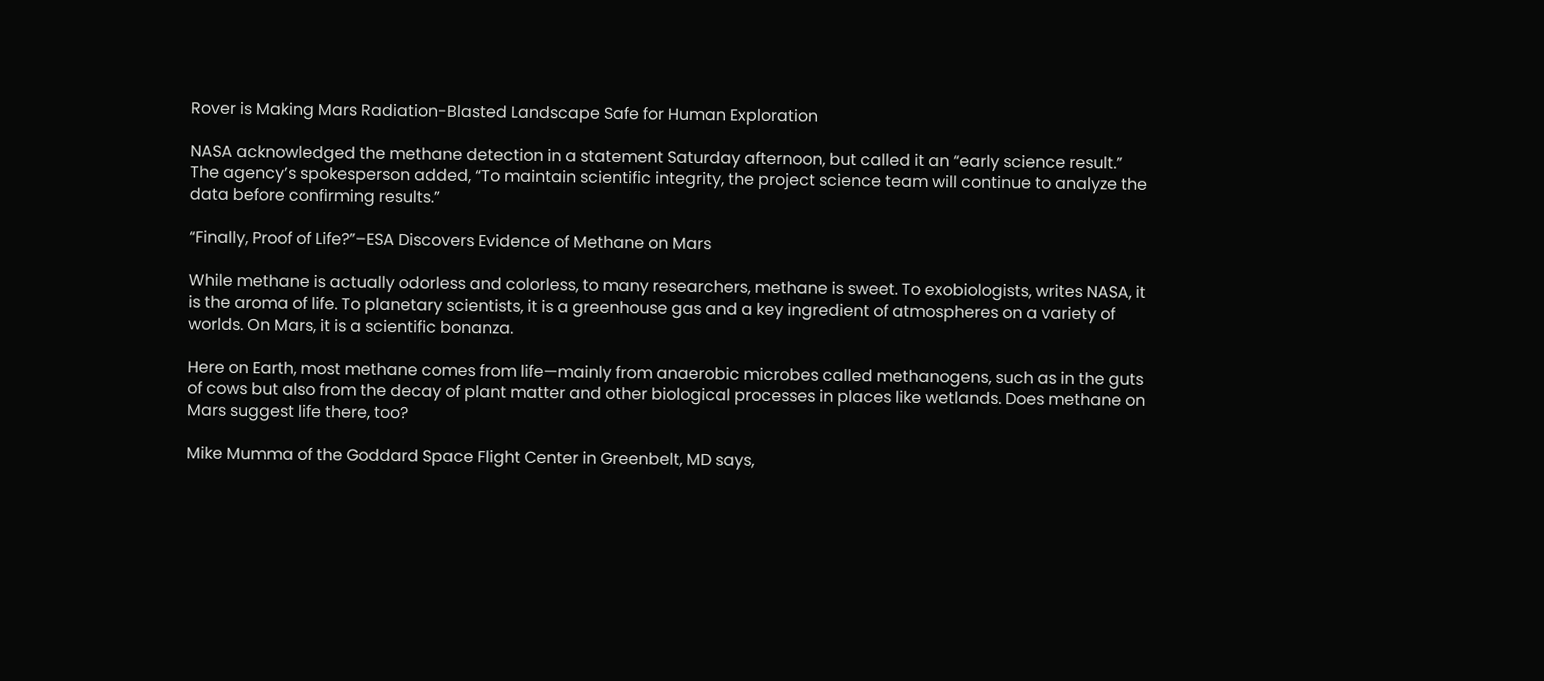Rover is Making Mars Radiation-Blasted Landscape Safe for Human Exploration

NASA acknowledged the methane detection in a statement Saturday afternoon, but called it an “early science result.” The agency’s spokesperson added, “To maintain scientific integrity, the project science team will continue to analyze the data before confirming results.”

“Finally, Proof of Life?”–ESA Discovers Evidence of Methane on Mars

While methane is actually odorless and colorless, to many researchers, methane is sweet. To exobiologists, writes NASA, it is the aroma of life. To planetary scientists, it is a greenhouse gas and a key ingredient of atmospheres on a variety of worlds. On Mars, it is a scientific bonanza.

Here on Earth, most methane comes from life—mainly from anaerobic microbes called methanogens, such as in the guts of cows but also from the decay of plant matter and other biological processes in places like wetlands. Does methane on Mars suggest life there, too?

Mike Mumma of the Goddard Space Flight Center in Greenbelt, MD says,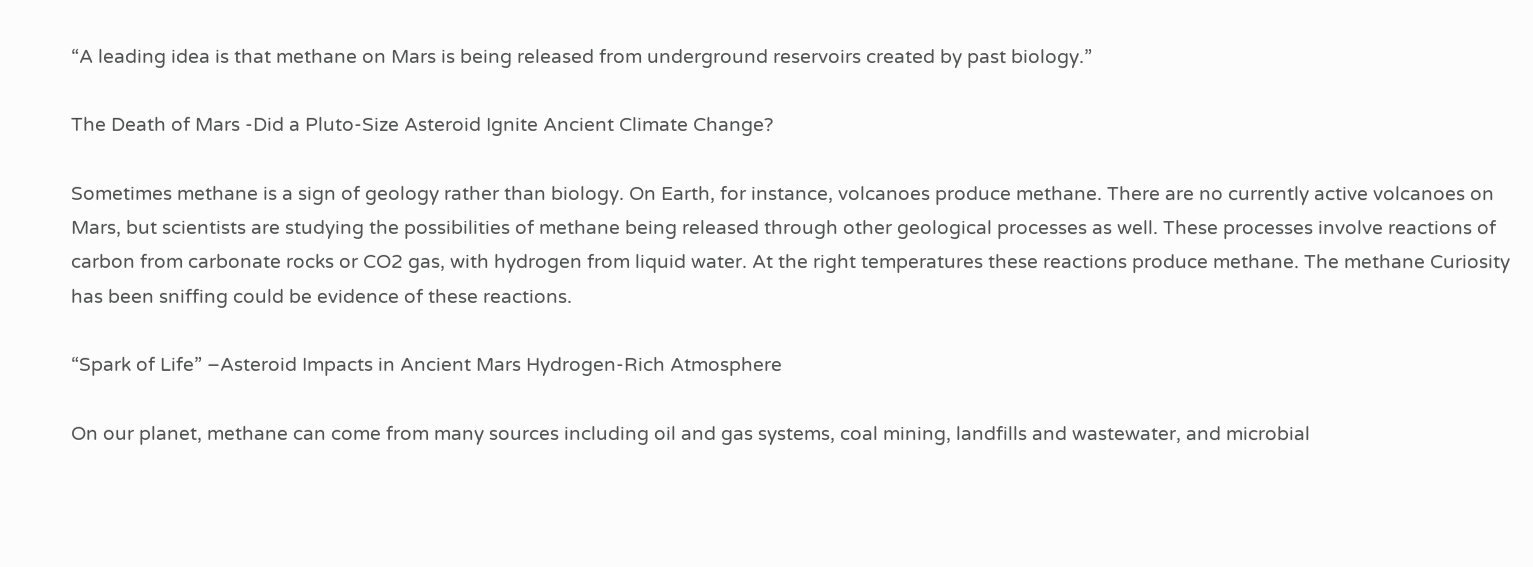“A leading idea is that methane on Mars is being released from underground reservoirs created by past biology.”

The Death of Mars -Did a Pluto-Size Asteroid Ignite Ancient Climate Change?

Sometimes methane is a sign of geology rather than biology. On Earth, for instance, volcanoes produce methane. There are no currently active volcanoes on Mars, but scientists are studying the possibilities of methane being released through other geological processes as well. These processes involve reactions of carbon from carbonate rocks or CO2 gas, with hydrogen from liquid water. At the right temperatures these reactions produce methane. The methane Curiosity has been sniffing could be evidence of these reactions.

“Spark of Life” –Asteroid Impacts in Ancient Mars Hydrogen-Rich Atmosphere

On our planet, methane can come from many sources including oil and gas systems, coal mining, landfills and wastewater, and microbial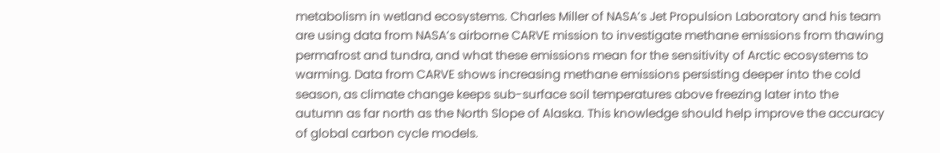metabolism in wetland ecosystems. Charles Miller of NASA’s Jet Propulsion Laboratory and his team are using data from NASA’s airborne CARVE mission to investigate methane emissions from thawing permafrost and tundra, and what these emissions mean for the sensitivity of Arctic ecosystems to warming. Data from CARVE shows increasing methane emissions persisting deeper into the cold season, as climate change keeps sub-surface soil temperatures above freezing later into the autumn as far north as the North Slope of Alaska. This knowledge should help improve the accuracy of global carbon cycle models.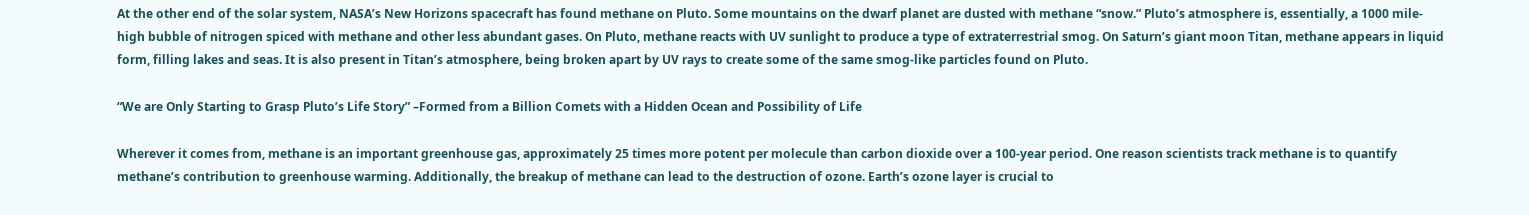At the other end of the solar system, NASA’s New Horizons spacecraft has found methane on Pluto. Some mountains on the dwarf planet are dusted with methane “snow.” Pluto’s atmosphere is, essentially, a 1000 mile-high bubble of nitrogen spiced with methane and other less abundant gases. On Pluto, methane reacts with UV sunlight to produce a type of extraterrestrial smog. On Saturn’s giant moon Titan, methane appears in liquid form, filling lakes and seas. It is also present in Titan’s atmosphere, being broken apart by UV rays to create some of the same smog-like particles found on Pluto.

“We are Only Starting to Grasp Pluto’s Life Story” –Formed from a Billion Comets with a Hidden Ocean and Possibility of Life

Wherever it comes from, methane is an important greenhouse gas, approximately 25 times more potent per molecule than carbon dioxide over a 100-year period. One reason scientists track methane is to quantify methane’s contribution to greenhouse warming. Additionally, the breakup of methane can lead to the destruction of ozone. Earth’s ozone layer is crucial to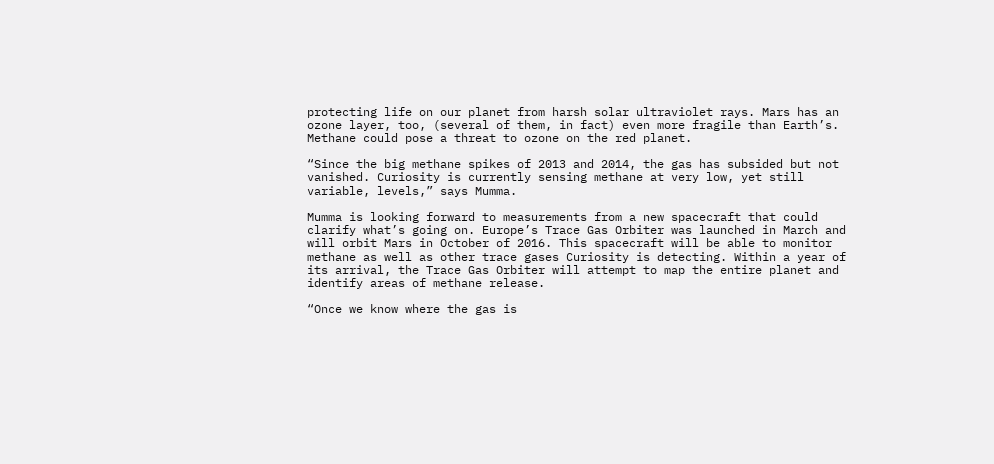protecting life on our planet from harsh solar ultraviolet rays. Mars has an ozone layer, too, (several of them, in fact) even more fragile than Earth’s. Methane could pose a threat to ozone on the red planet.

“Since the big methane spikes of 2013 and 2014, the gas has subsided but not vanished. Curiosity is currently sensing methane at very low, yet still variable, levels,” says Mumma.

Mumma is looking forward to measurements from a new spacecraft that could clarify what’s going on. Europe’s Trace Gas Orbiter was launched in March and will orbit Mars in October of 2016. This spacecraft will be able to monitor methane as well as other trace gases Curiosity is detecting. Within a year of its arrival, the Trace Gas Orbiter will attempt to map the entire planet and identify areas of methane release.

“Once we know where the gas is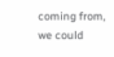coming from, we could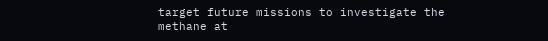target future missions to investigate the methane at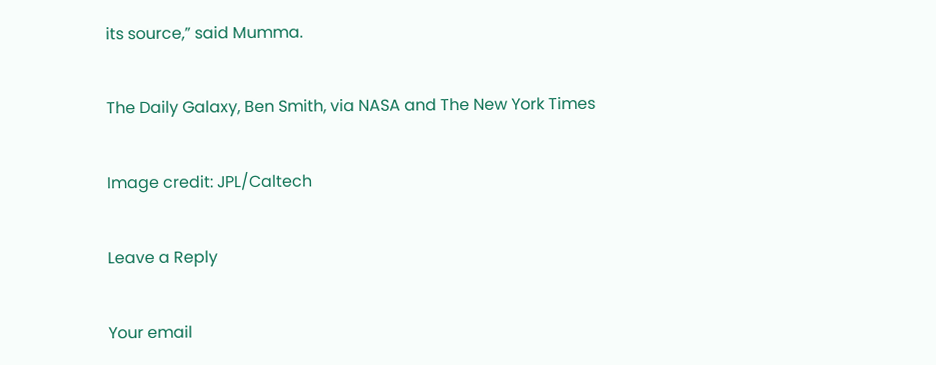its source,” said Mumma.

The Daily Galaxy, Ben Smith, via NASA and The New York Times

Image credit: JPL/Caltech

Leave a Reply

Your email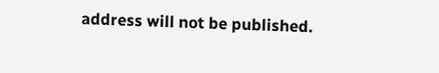address will not be published.